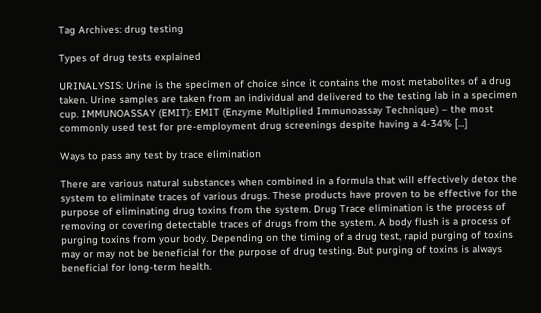Tag Archives: drug testing

Types of drug tests explained

URINALYSIS: Urine is the specimen of choice since it contains the most metabolites of a drug taken. Urine samples are taken from an individual and delivered to the testing lab in a specimen cup. IMMUNOASSAY (EMIT): EMIT (Enzyme Multiplied Immunoassay Technique) – the most commonly used test for pre-employment drug screenings despite having a 4-34% […]

Ways to pass any test by trace elimination

There are various natural substances when combined in a formula that will effectively detox the system to eliminate traces of various drugs. These products have proven to be effective for the purpose of eliminating drug toxins from the system. Drug Trace elimination is the process of removing or covering detectable traces of drugs from the system. A body flush is a process of purging toxins from your body. Depending on the timing of a drug test, rapid purging of toxins may or may not be beneficial for the purpose of drug testing. But purging of toxins is always beneficial for long-term health.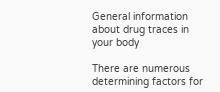General information about drug traces in your body

There are numerous determining factors for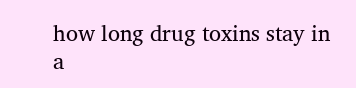how long drug toxins stay in a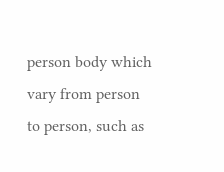person body which vary from person to person, such as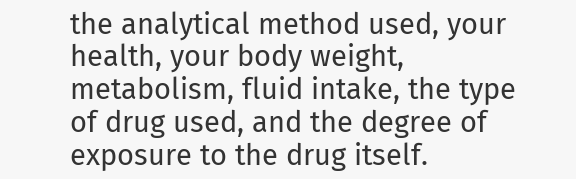the analytical method used, your health, your body weight, metabolism, fluid intake, the type of drug used, and the degree of exposure to the drug itself.